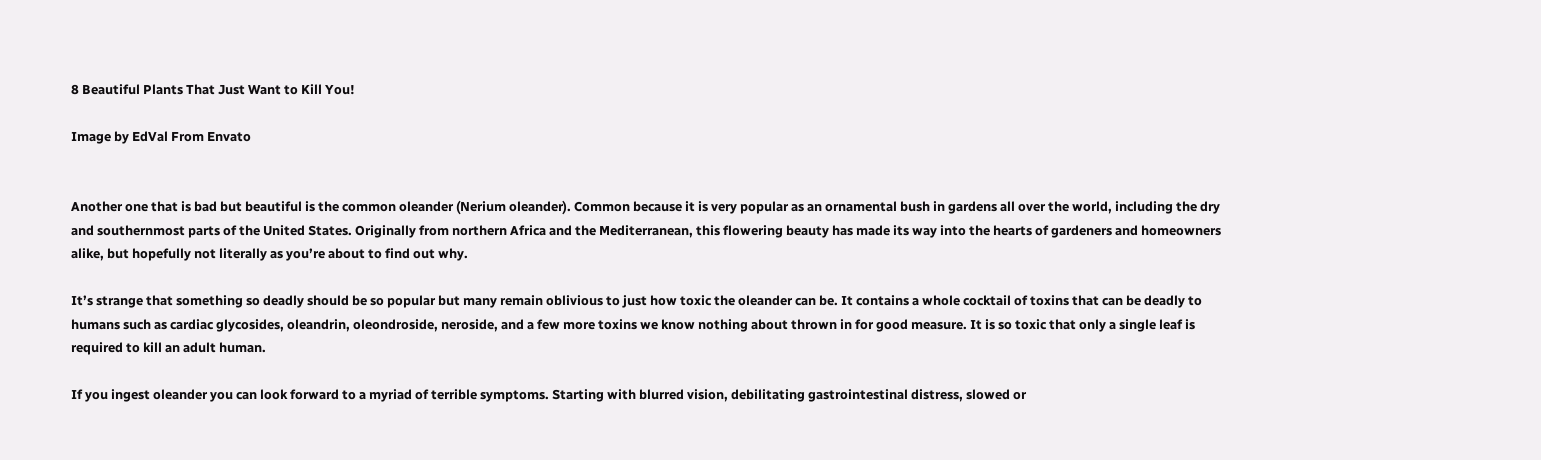8 Beautiful Plants That Just Want to Kill You!

Image by EdVal From Envato


Another one that is bad but beautiful is the common oleander (Nerium oleander). Common because it is very popular as an ornamental bush in gardens all over the world, including the dry and southernmost parts of the United States. Originally from northern Africa and the Mediterranean, this flowering beauty has made its way into the hearts of gardeners and homeowners alike, but hopefully not literally as you’re about to find out why.

It’s strange that something so deadly should be so popular but many remain oblivious to just how toxic the oleander can be. It contains a whole cocktail of toxins that can be deadly to humans such as cardiac glycosides, oleandrin, oleondroside, neroside, and a few more toxins we know nothing about thrown in for good measure. It is so toxic that only a single leaf is required to kill an adult human.

If you ingest oleander you can look forward to a myriad of terrible symptoms. Starting with blurred vision, debilitating gastrointestinal distress, slowed or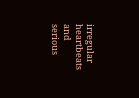irregular heartbeats and serious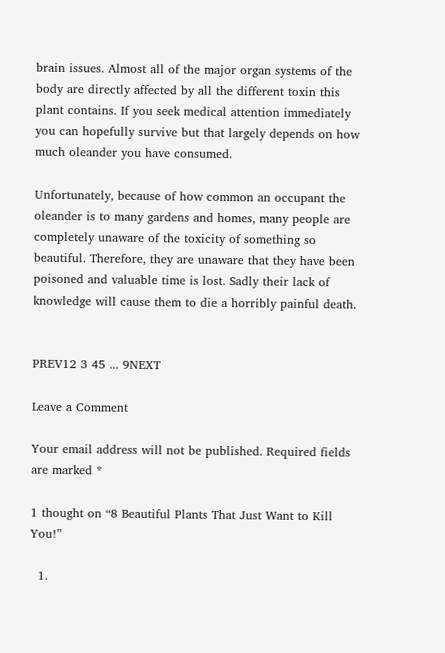brain issues. Almost all of the major organ systems of the body are directly affected by all the different toxin this plant contains. If you seek medical attention immediately you can hopefully survive but that largely depends on how much oleander you have consumed.

Unfortunately, because of how common an occupant the oleander is to many gardens and homes, many people are completely unaware of the toxicity of something so beautiful. Therefore, they are unaware that they have been poisoned and valuable time is lost. Sadly their lack of knowledge will cause them to die a horribly painful death.


PREV12 3 45 ... 9NEXT

Leave a Comment

Your email address will not be published. Required fields are marked *

1 thought on “8 Beautiful Plants That Just Want to Kill You!”

  1.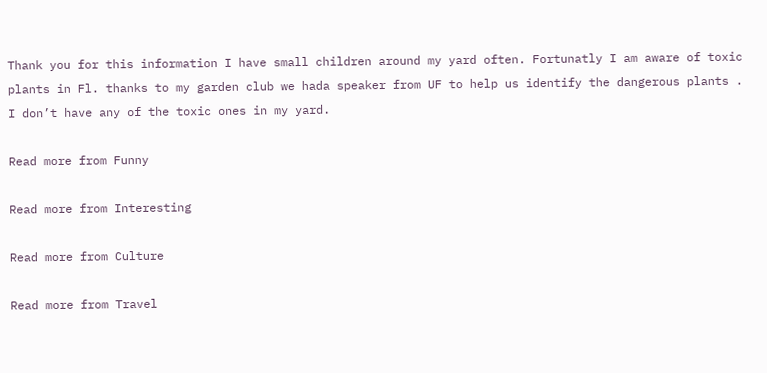Thank you for this information I have small children around my yard often. Fortunatly I am aware of toxic plants in Fl. thanks to my garden club we hada speaker from UF to help us identify the dangerous plants . I don’t have any of the toxic ones in my yard.

Read more from Funny

Read more from Interesting

Read more from Culture

Read more from Travel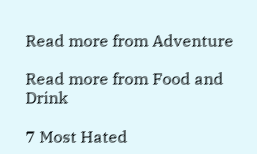Read more from Adventure

Read more from Food and Drink

7 Most Hated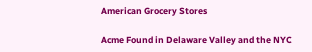American Grocery Stores

Acme Found in Delaware Valley and the NYC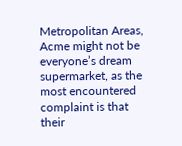Metropolitan Areas, Acme might not be everyone’s dream supermarket, as the most encountered complaint is that their